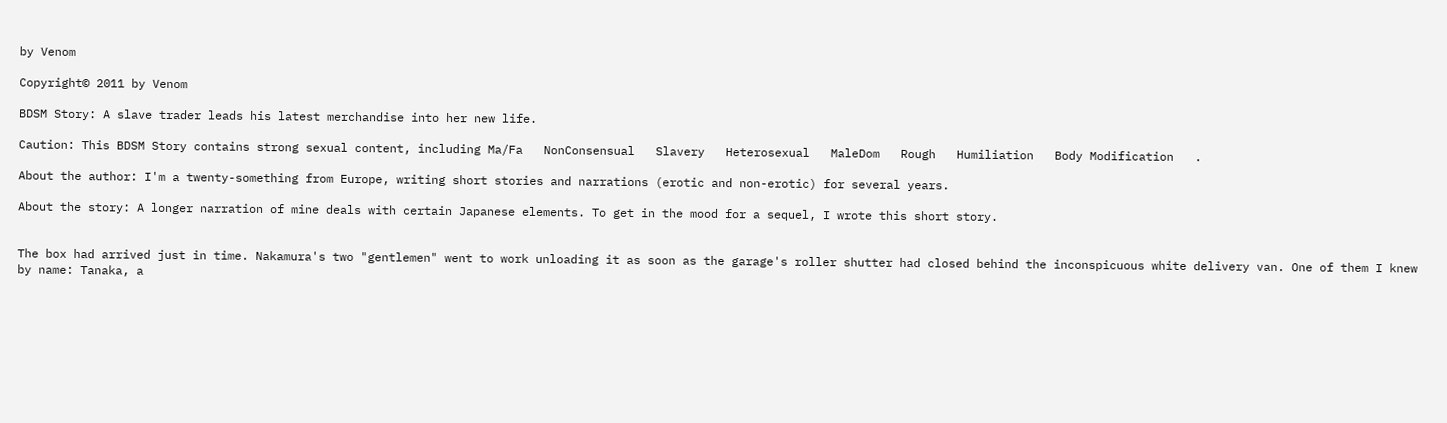by Venom

Copyright© 2011 by Venom

BDSM Story: A slave trader leads his latest merchandise into her new life.

Caution: This BDSM Story contains strong sexual content, including Ma/Fa   NonConsensual   Slavery   Heterosexual   MaleDom   Rough   Humiliation   Body Modification   .

About the author: I'm a twenty-something from Europe, writing short stories and narrations (erotic and non-erotic) for several years.

About the story: A longer narration of mine deals with certain Japanese elements. To get in the mood for a sequel, I wrote this short story.


The box had arrived just in time. Nakamura's two "gentlemen" went to work unloading it as soon as the garage's roller shutter had closed behind the inconspicuous white delivery van. One of them I knew by name: Tanaka, a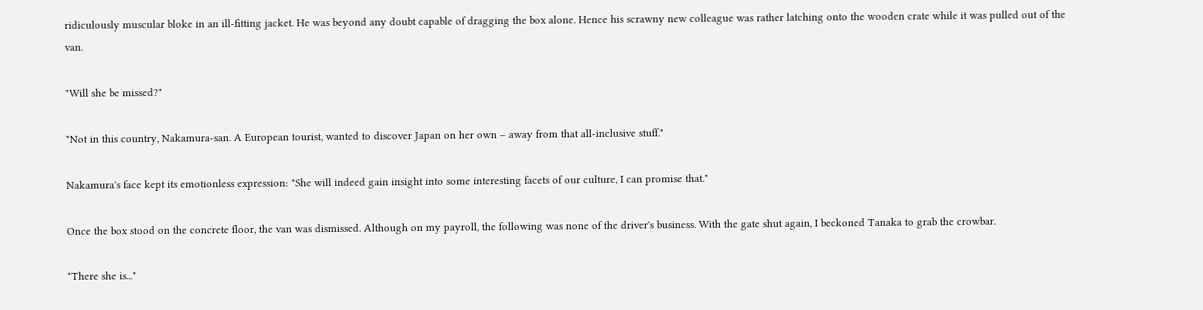ridiculously muscular bloke in an ill-fitting jacket. He was beyond any doubt capable of dragging the box alone. Hence his scrawny new colleague was rather latching onto the wooden crate while it was pulled out of the van.

"Will she be missed?"

"Not in this country, Nakamura-san. A European tourist, wanted to discover Japan on her own – away from that all-inclusive stuff."

Nakamura's face kept its emotionless expression: "She will indeed gain insight into some interesting facets of our culture, I can promise that."

Once the box stood on the concrete floor, the van was dismissed. Although on my payroll, the following was none of the driver's business. With the gate shut again, I beckoned Tanaka to grab the crowbar.

"There she is..."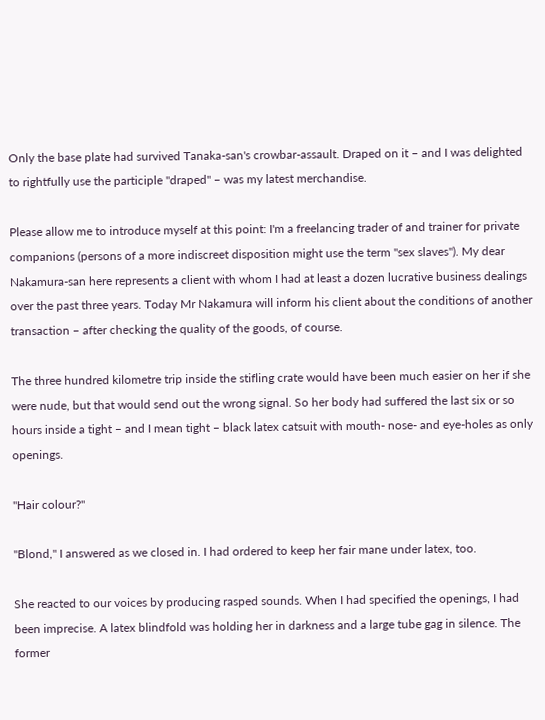Only the base plate had survived Tanaka-san's crowbar-assault. Draped on it – and I was delighted to rightfully use the participle "draped" – was my latest merchandise.

Please allow me to introduce myself at this point: I'm a freelancing trader of and trainer for private companions (persons of a more indiscreet disposition might use the term "sex slaves"). My dear Nakamura-san here represents a client with whom I had at least a dozen lucrative business dealings over the past three years. Today Mr Nakamura will inform his client about the conditions of another transaction – after checking the quality of the goods, of course.

The three hundred kilometre trip inside the stifling crate would have been much easier on her if she were nude, but that would send out the wrong signal. So her body had suffered the last six or so hours inside a tight – and I mean tight – black latex catsuit with mouth- nose- and eye-holes as only openings.

"Hair colour?"

"Blond," I answered as we closed in. I had ordered to keep her fair mane under latex, too.

She reacted to our voices by producing rasped sounds. When I had specified the openings, I had been imprecise. A latex blindfold was holding her in darkness and a large tube gag in silence. The former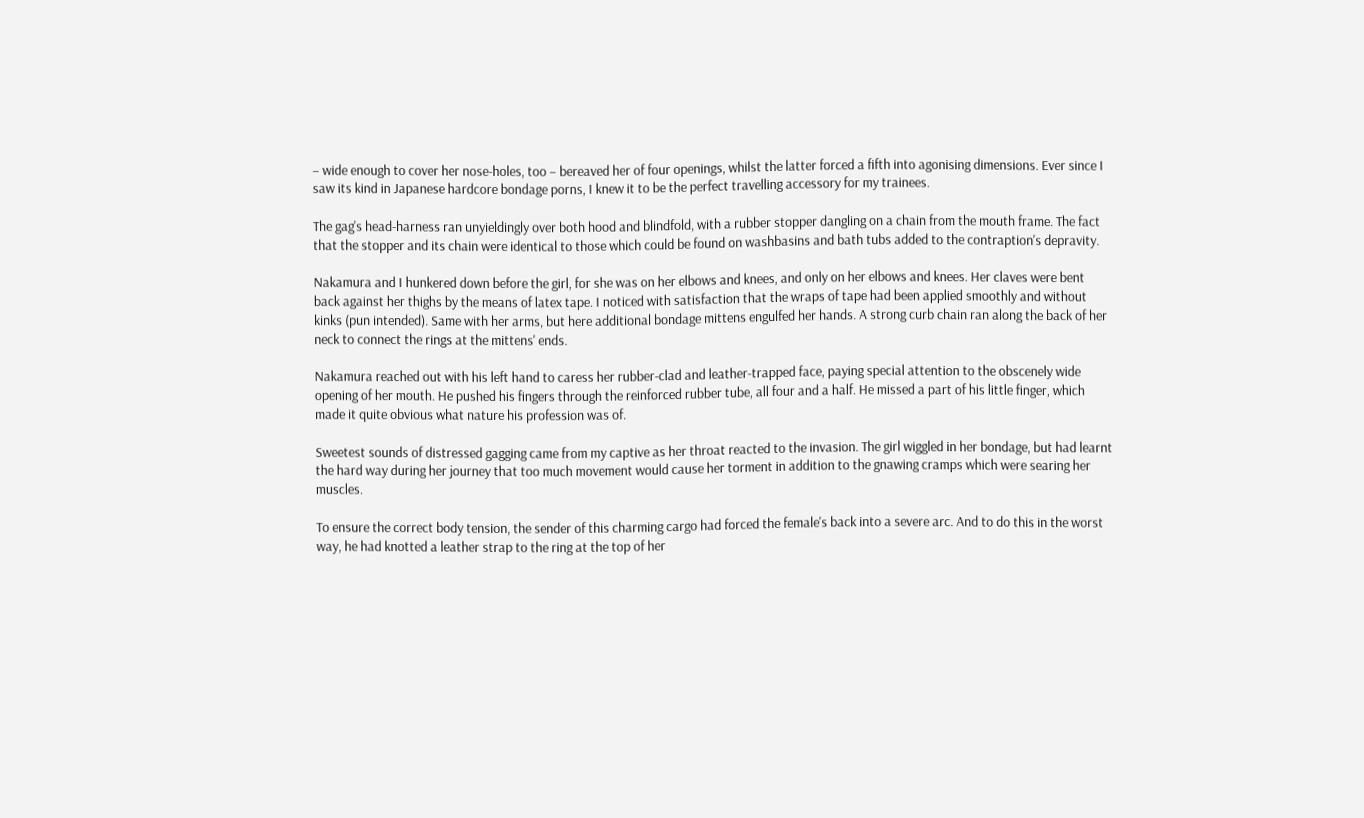– wide enough to cover her nose-holes, too – bereaved her of four openings, whilst the latter forced a fifth into agonising dimensions. Ever since I saw its kind in Japanese hardcore bondage porns, I knew it to be the perfect travelling accessory for my trainees.

The gag's head-harness ran unyieldingly over both hood and blindfold, with a rubber stopper dangling on a chain from the mouth frame. The fact that the stopper and its chain were identical to those which could be found on washbasins and bath tubs added to the contraption's depravity.

Nakamura and I hunkered down before the girl, for she was on her elbows and knees, and only on her elbows and knees. Her claves were bent back against her thighs by the means of latex tape. I noticed with satisfaction that the wraps of tape had been applied smoothly and without kinks (pun intended). Same with her arms, but here additional bondage mittens engulfed her hands. A strong curb chain ran along the back of her neck to connect the rings at the mittens' ends.

Nakamura reached out with his left hand to caress her rubber-clad and leather-trapped face, paying special attention to the obscenely wide opening of her mouth. He pushed his fingers through the reinforced rubber tube, all four and a half. He missed a part of his little finger, which made it quite obvious what nature his profession was of.

Sweetest sounds of distressed gagging came from my captive as her throat reacted to the invasion. The girl wiggled in her bondage, but had learnt the hard way during her journey that too much movement would cause her torment in addition to the gnawing cramps which were searing her muscles.

To ensure the correct body tension, the sender of this charming cargo had forced the female's back into a severe arc. And to do this in the worst way, he had knotted a leather strap to the ring at the top of her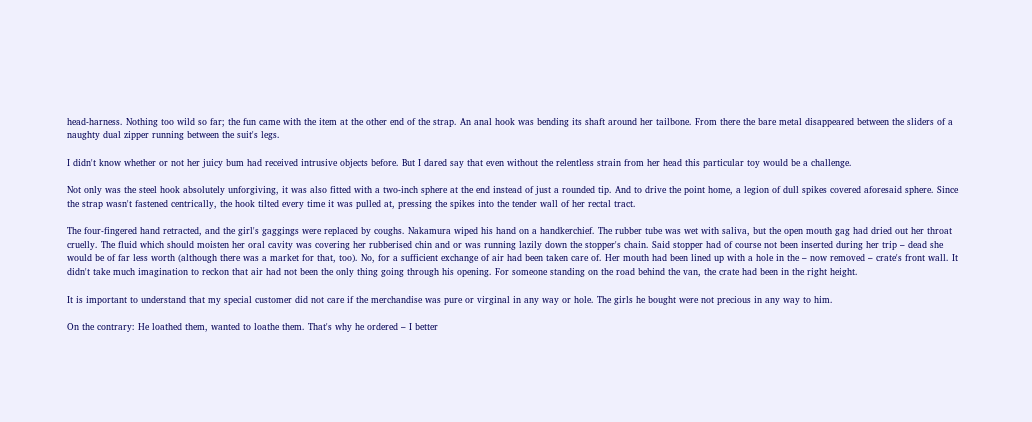head-harness. Nothing too wild so far; the fun came with the item at the other end of the strap. An anal hook was bending its shaft around her tailbone. From there the bare metal disappeared between the sliders of a naughty dual zipper running between the suit's legs.

I didn't know whether or not her juicy bum had received intrusive objects before. But I dared say that even without the relentless strain from her head this particular toy would be a challenge.

Not only was the steel hook absolutely unforgiving, it was also fitted with a two-inch sphere at the end instead of just a rounded tip. And to drive the point home, a legion of dull spikes covered aforesaid sphere. Since the strap wasn't fastened centrically, the hook tilted every time it was pulled at, pressing the spikes into the tender wall of her rectal tract.

The four-fingered hand retracted, and the girl's gaggings were replaced by coughs. Nakamura wiped his hand on a handkerchief. The rubber tube was wet with saliva, but the open mouth gag had dried out her throat cruelly. The fluid which should moisten her oral cavity was covering her rubberised chin and or was running lazily down the stopper's chain. Said stopper had of course not been inserted during her trip – dead she would be of far less worth (although there was a market for that, too). No, for a sufficient exchange of air had been taken care of. Her mouth had been lined up with a hole in the – now removed – crate's front wall. It didn't take much imagination to reckon that air had not been the only thing going through his opening. For someone standing on the road behind the van, the crate had been in the right height.

It is important to understand that my special customer did not care if the merchandise was pure or virginal in any way or hole. The girls he bought were not precious in any way to him.

On the contrary: He loathed them, wanted to loathe them. That's why he ordered – I better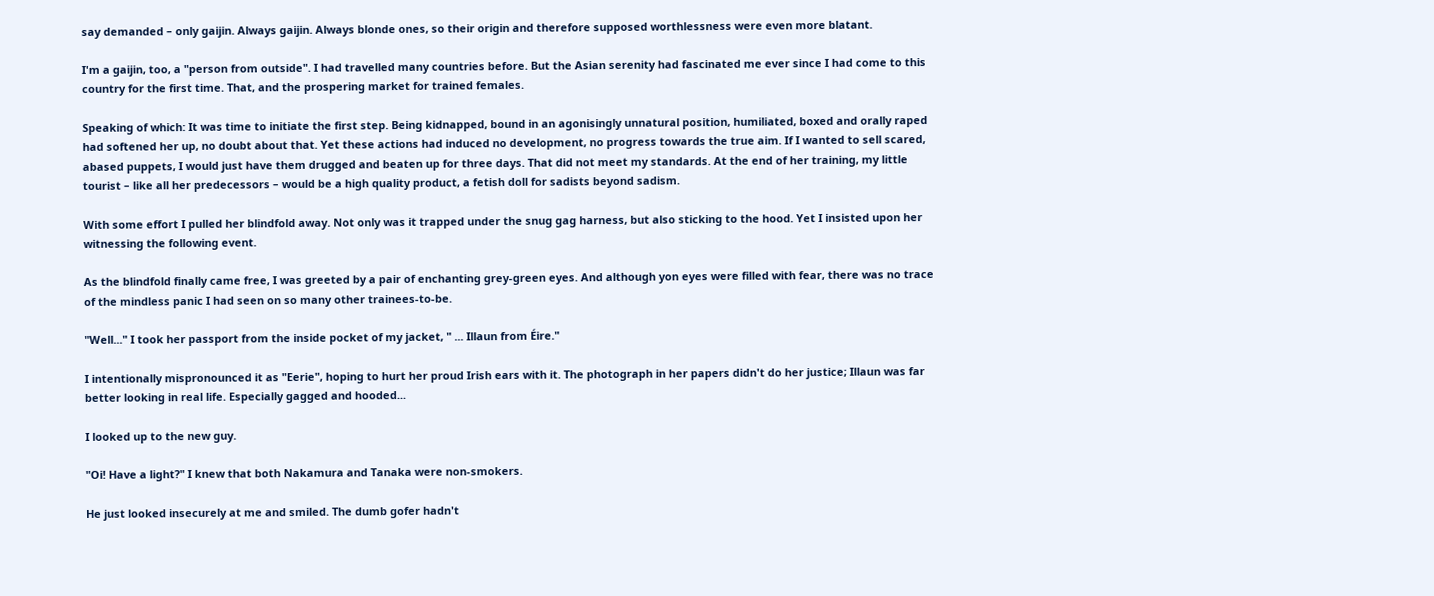say demanded – only gaijin. Always gaijin. Always blonde ones, so their origin and therefore supposed worthlessness were even more blatant.

I'm a gaijin, too, a "person from outside". I had travelled many countries before. But the Asian serenity had fascinated me ever since I had come to this country for the first time. That, and the prospering market for trained females.

Speaking of which: It was time to initiate the first step. Being kidnapped, bound in an agonisingly unnatural position, humiliated, boxed and orally raped had softened her up, no doubt about that. Yet these actions had induced no development, no progress towards the true aim. If I wanted to sell scared, abased puppets, I would just have them drugged and beaten up for three days. That did not meet my standards. At the end of her training, my little tourist – like all her predecessors – would be a high quality product, a fetish doll for sadists beyond sadism.

With some effort I pulled her blindfold away. Not only was it trapped under the snug gag harness, but also sticking to the hood. Yet I insisted upon her witnessing the following event.

As the blindfold finally came free, I was greeted by a pair of enchanting grey-green eyes. And although yon eyes were filled with fear, there was no trace of the mindless panic I had seen on so many other trainees-to-be.

"Well..." I took her passport from the inside pocket of my jacket, " ... Illaun from Éire."

I intentionally mispronounced it as "Eerie", hoping to hurt her proud Irish ears with it. The photograph in her papers didn't do her justice; Illaun was far better looking in real life. Especially gagged and hooded...

I looked up to the new guy.

"Oi! Have a light?" I knew that both Nakamura and Tanaka were non-smokers.

He just looked insecurely at me and smiled. The dumb gofer hadn't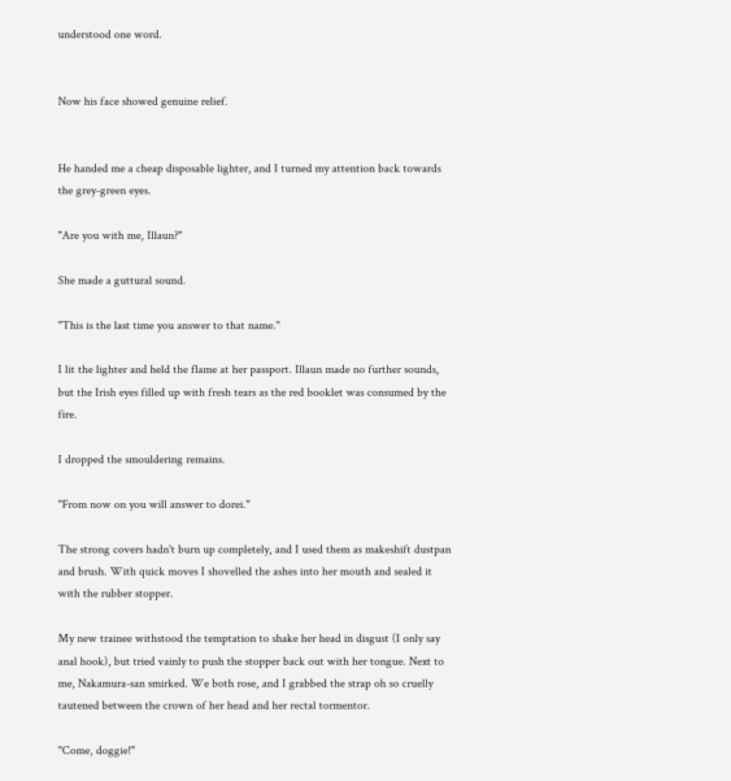understood one word.


Now his face showed genuine relief.


He handed me a cheap disposable lighter, and I turned my attention back towards the grey-green eyes.

"Are you with me, Illaun?"

She made a guttural sound.

"This is the last time you answer to that name."

I lit the lighter and held the flame at her passport. Illaun made no further sounds, but the Irish eyes filled up with fresh tears as the red booklet was consumed by the fire.

I dropped the smouldering remains.

"From now on you will answer to dorei."

The strong covers hadn't burn up completely, and I used them as makeshift dustpan and brush. With quick moves I shovelled the ashes into her mouth and sealed it with the rubber stopper.

My new trainee withstood the temptation to shake her head in disgust (I only say anal hook), but tried vainly to push the stopper back out with her tongue. Next to me, Nakamura-san smirked. We both rose, and I grabbed the strap oh so cruelly tautened between the crown of her head and her rectal tormentor.

"Come, doggie!"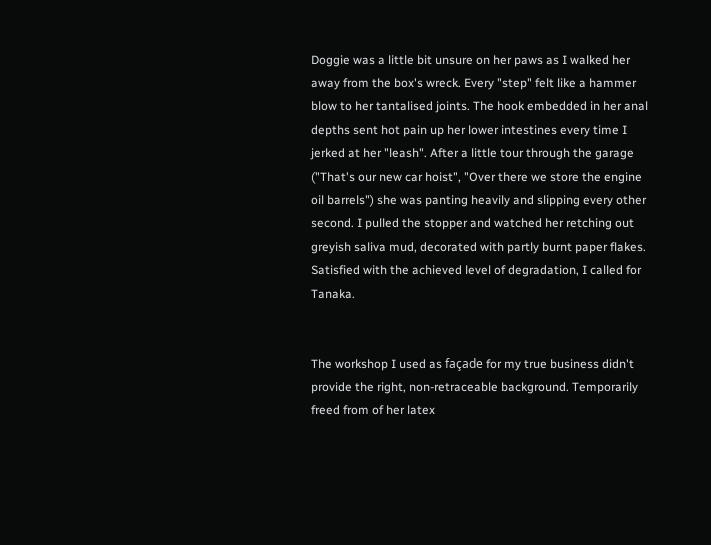Doggie was a little bit unsure on her paws as I walked her away from the box's wreck. Every "step" felt like a hammer blow to her tantalised joints. The hook embedded in her anal depths sent hot pain up her lower intestines every time I jerked at her "leash". After a little tour through the garage ("That's our new car hoist", "Over there we store the engine oil barrels") she was panting heavily and slipping every other second. I pulled the stopper and watched her retching out greyish saliva mud, decorated with partly burnt paper flakes. Satisfied with the achieved level of degradation, I called for Tanaka.


The workshop I used as façade for my true business didn't provide the right, non-retraceable background. Temporarily freed from of her latex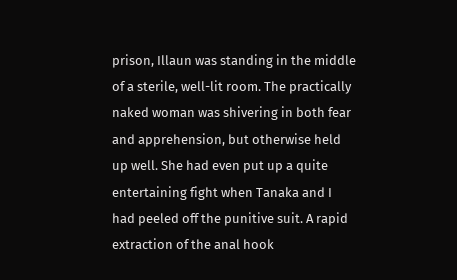prison, Illaun was standing in the middle of a sterile, well-lit room. The practically naked woman was shivering in both fear and apprehension, but otherwise held up well. She had even put up a quite entertaining fight when Tanaka and I had peeled off the punitive suit. A rapid extraction of the anal hook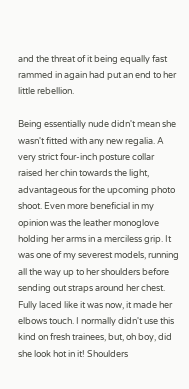and the threat of it being equally fast rammed in again had put an end to her little rebellion.

Being essentially nude didn't mean she wasn't fitted with any new regalia. A very strict four-inch posture collar raised her chin towards the light, advantageous for the upcoming photo shoot. Even more beneficial in my opinion was the leather monoglove holding her arms in a merciless grip. It was one of my severest models, running all the way up to her shoulders before sending out straps around her chest. Fully laced like it was now, it made her elbows touch. I normally didn't use this kind on fresh trainees, but, oh boy, did she look hot in it! Shoulders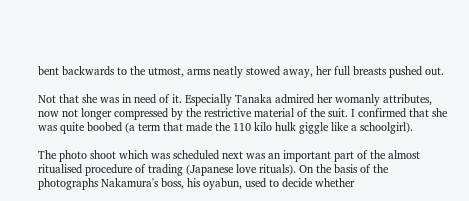bent backwards to the utmost, arms neatly stowed away, her full breasts pushed out.

Not that she was in need of it. Especially Tanaka admired her womanly attributes, now not longer compressed by the restrictive material of the suit. I confirmed that she was quite boobed (a term that made the 110 kilo hulk giggle like a schoolgirl).

The photo shoot which was scheduled next was an important part of the almost ritualised procedure of trading (Japanese love rituals). On the basis of the photographs Nakamura's boss, his oyabun, used to decide whether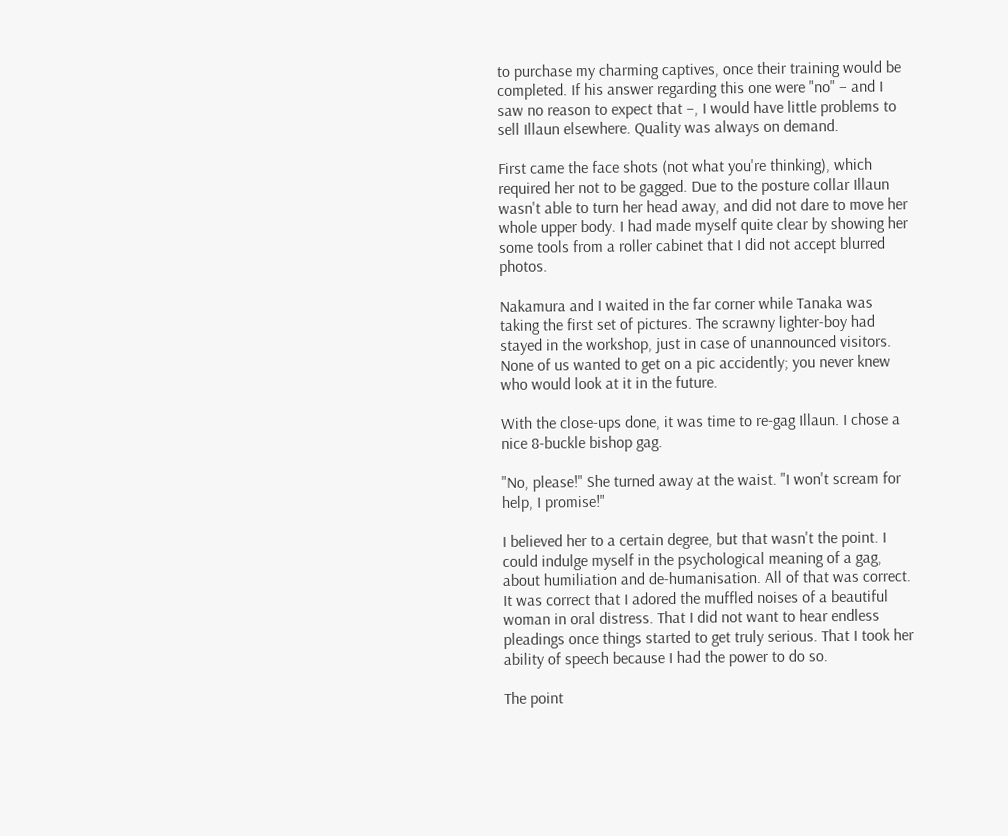to purchase my charming captives, once their training would be completed. If his answer regarding this one were "no" – and I saw no reason to expect that –, I would have little problems to sell Illaun elsewhere. Quality was always on demand.

First came the face shots (not what you're thinking), which required her not to be gagged. Due to the posture collar Illaun wasn't able to turn her head away, and did not dare to move her whole upper body. I had made myself quite clear by showing her some tools from a roller cabinet that I did not accept blurred photos.

Nakamura and I waited in the far corner while Tanaka was taking the first set of pictures. The scrawny lighter-boy had stayed in the workshop, just in case of unannounced visitors. None of us wanted to get on a pic accidently; you never knew who would look at it in the future.

With the close-ups done, it was time to re-gag Illaun. I chose a nice 8-buckle bishop gag.

"No, please!" She turned away at the waist. "I won't scream for help, I promise!"

I believed her to a certain degree, but that wasn't the point. I could indulge myself in the psychological meaning of a gag, about humiliation and de-humanisation. All of that was correct. It was correct that I adored the muffled noises of a beautiful woman in oral distress. That I did not want to hear endless pleadings once things started to get truly serious. That I took her ability of speech because I had the power to do so.

The point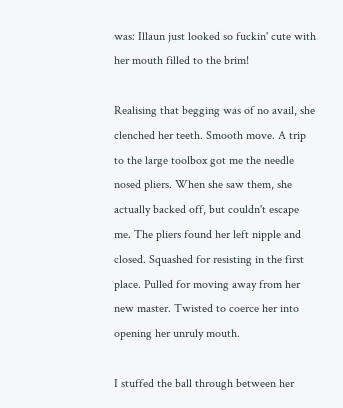was: Illaun just looked so fuckin' cute with her mouth filled to the brim!

Realising that begging was of no avail, she clenched her teeth. Smooth move. A trip to the large toolbox got me the needle nosed pliers. When she saw them, she actually backed off, but couldn't escape me. The pliers found her left nipple and closed. Squashed for resisting in the first place. Pulled for moving away from her new master. Twisted to coerce her into opening her unruly mouth.

I stuffed the ball through between her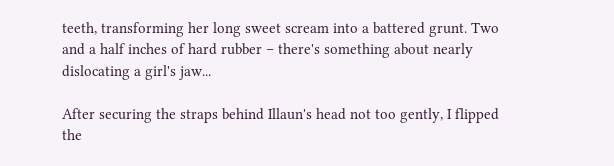teeth, transforming her long sweet scream into a battered grunt. Two and a half inches of hard rubber – there's something about nearly dislocating a girl's jaw...

After securing the straps behind Illaun's head not too gently, I flipped the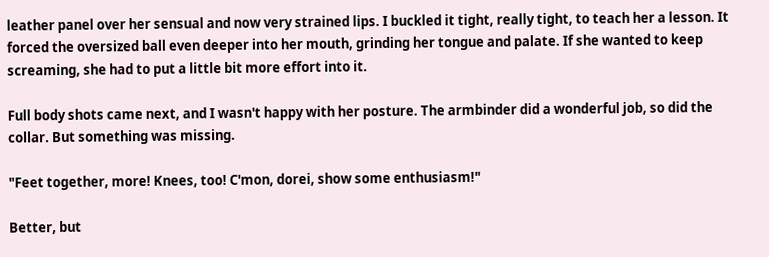leather panel over her sensual and now very strained lips. I buckled it tight, really tight, to teach her a lesson. It forced the oversized ball even deeper into her mouth, grinding her tongue and palate. If she wanted to keep screaming, she had to put a little bit more effort into it.

Full body shots came next, and I wasn't happy with her posture. The armbinder did a wonderful job, so did the collar. But something was missing.

"Feet together, more! Knees, too! C'mon, dorei, show some enthusiasm!"

Better, but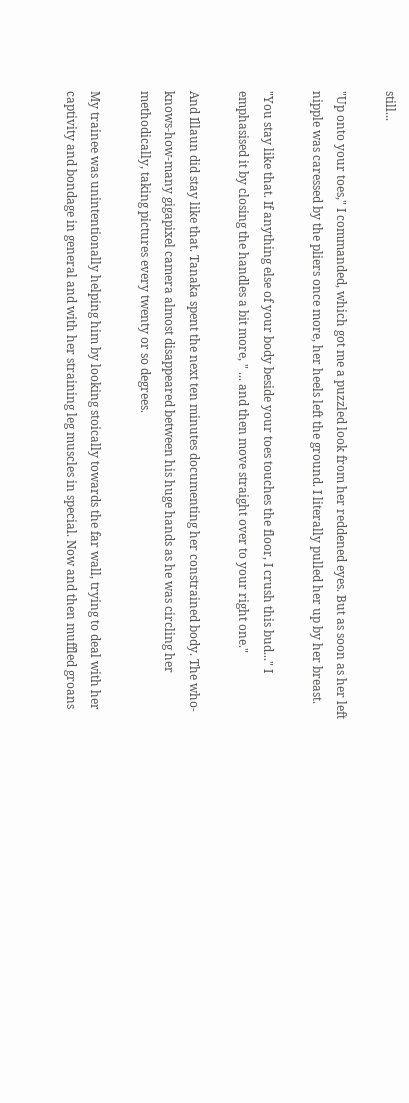still...

"Up onto your toes," I commanded, which got me a puzzled look from her reddened eyes. But as soon as her left nipple was caressed by the pliers once more, her heels left the ground. I literally pulled her up by her breast.

"You stay like that. If anything else of your body beside your toes touches the floor, I crush this bud..." I emphasised it by closing the handles a bit more, " ... and then move straight over to your right one."

And Illaun did stay like that. Tanaka spent the next ten minutes documenting her constrained body. The who-knows-how-many gigapixel camera almost disappeared between his huge hands as he was circling her methodically, taking pictures every twenty or so degrees.

My trainee was unintentionally helping him by looking stoically towards the far wall, trying to deal with her captivity and bondage in general and with her straining leg muscles in special. Now and then muffled groans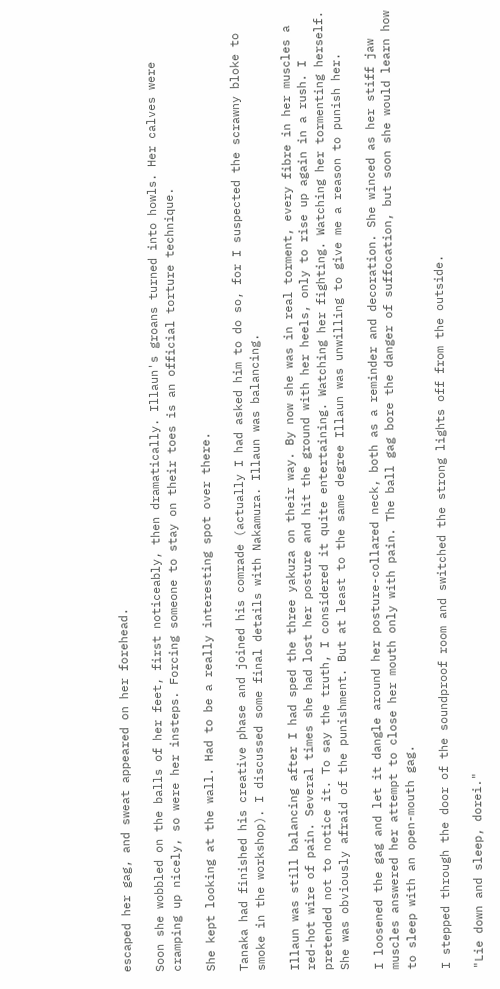escaped her gag, and sweat appeared on her forehead.

Soon she wobbled on the balls of her feet, first noticeably, then dramatically. Illaun's groans turned into howls. Her calves were cramping up nicely, so were her insteps. Forcing someone to stay on their toes is an official torture technique.

She kept looking at the wall. Had to be a really interesting spot over there.

Tanaka had finished his creative phase and joined his comrade (actually I had asked him to do so, for I suspected the scrawny bloke to smoke in the workshop). I discussed some final details with Nakamura. Illaun was balancing.

Illaun was still balancing after I had sped the three yakuza on their way. By now she was in real torment, every fibre in her muscles a red-hot wire of pain. Several times she had lost her posture and hit the ground with her heels, only to rise up again in a rush. I pretended not to notice it. To say the truth, I considered it quite entertaining. Watching her fighting. Watching her tormenting herself. She was obviously afraid of the punishment. But at least to the same degree Illaun was unwilling to give me a reason to punish her.

I loosened the gag and let it dangle around her posture-collared neck, both as a reminder and decoration. She winced as her stiff jaw muscles answered her attempt to close her mouth only with pain. The ball gag bore the danger of suffocation, but soon she would learn how to sleep with an open-mouth gag.

I stepped through the door of the soundproof room and switched the strong lights off from the outside.

"Lie down and sleep, dorei."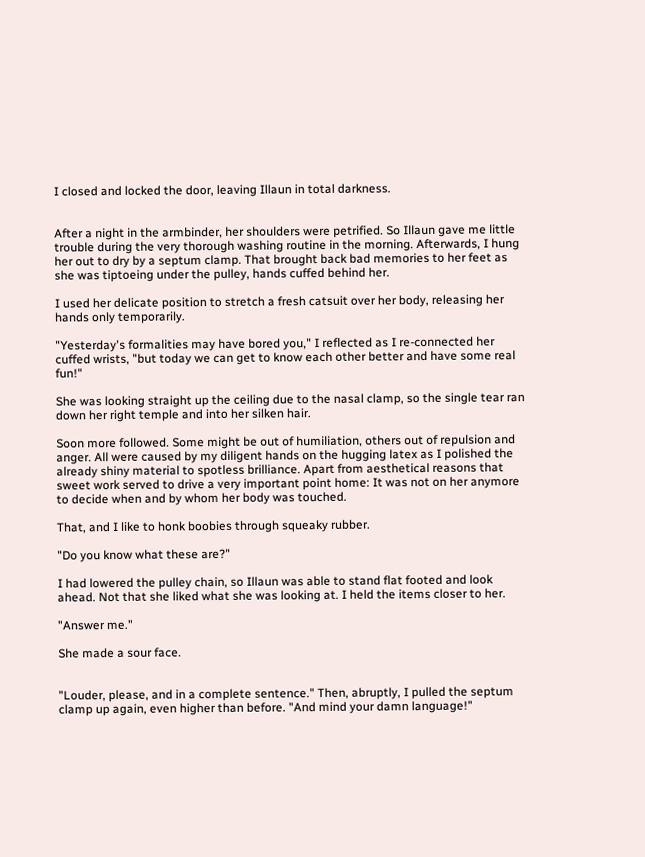I closed and locked the door, leaving Illaun in total darkness.


After a night in the armbinder, her shoulders were petrified. So Illaun gave me little trouble during the very thorough washing routine in the morning. Afterwards, I hung her out to dry by a septum clamp. That brought back bad memories to her feet as she was tiptoeing under the pulley, hands cuffed behind her.

I used her delicate position to stretch a fresh catsuit over her body, releasing her hands only temporarily.

"Yesterday's formalities may have bored you," I reflected as I re-connected her cuffed wrists, "but today we can get to know each other better and have some real fun!"

She was looking straight up the ceiling due to the nasal clamp, so the single tear ran down her right temple and into her silken hair.

Soon more followed. Some might be out of humiliation, others out of repulsion and anger. All were caused by my diligent hands on the hugging latex as I polished the already shiny material to spotless brilliance. Apart from aesthetical reasons that sweet work served to drive a very important point home: It was not on her anymore to decide when and by whom her body was touched.

That, and I like to honk boobies through squeaky rubber.

"Do you know what these are?"

I had lowered the pulley chain, so Illaun was able to stand flat footed and look ahead. Not that she liked what she was looking at. I held the items closer to her.

"Answer me."

She made a sour face.


"Louder, please, and in a complete sentence." Then, abruptly, I pulled the septum clamp up again, even higher than before. "And mind your damn language!"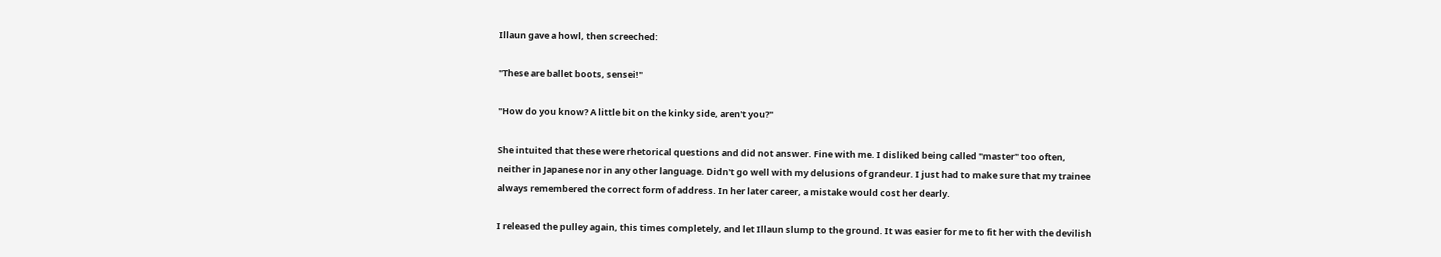Illaun gave a howl, then screeched:

"These are ballet boots, sensei!"

"How do you know? A little bit on the kinky side, aren't you?"

She intuited that these were rhetorical questions and did not answer. Fine with me. I disliked being called "master" too often, neither in Japanese nor in any other language. Didn't go well with my delusions of grandeur. I just had to make sure that my trainee always remembered the correct form of address. In her later career, a mistake would cost her dearly.

I released the pulley again, this times completely, and let Illaun slump to the ground. It was easier for me to fit her with the devilish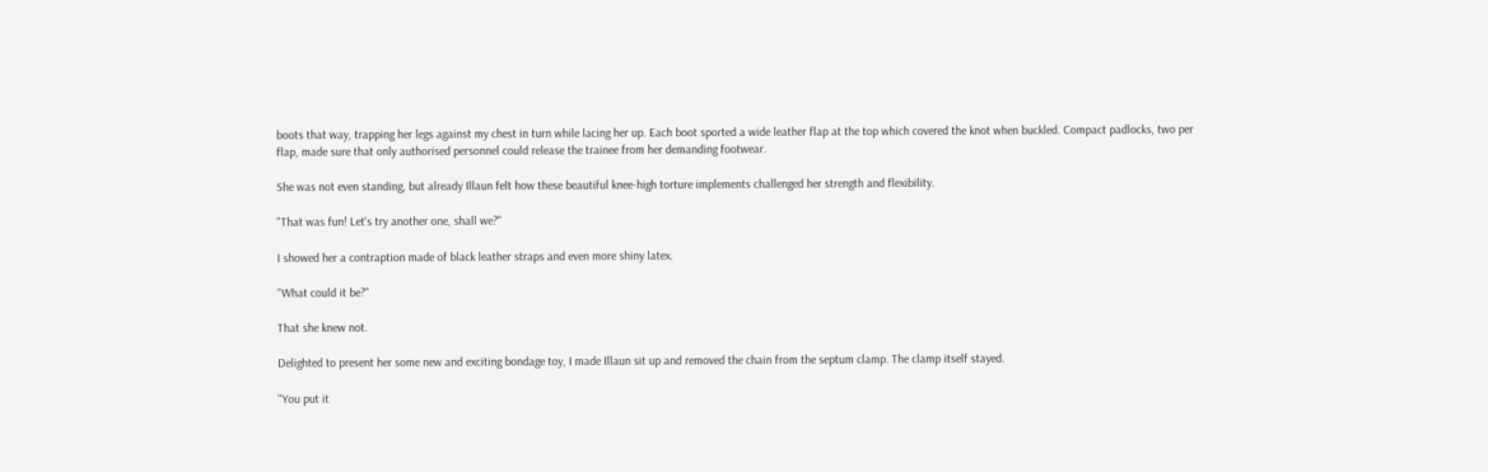boots that way, trapping her legs against my chest in turn while lacing her up. Each boot sported a wide leather flap at the top which covered the knot when buckled. Compact padlocks, two per flap, made sure that only authorised personnel could release the trainee from her demanding footwear.

She was not even standing, but already Illaun felt how these beautiful knee-high torture implements challenged her strength and flexibility.

"That was fun! Let's try another one, shall we?"

I showed her a contraption made of black leather straps and even more shiny latex.

"What could it be?"

That she knew not.

Delighted to present her some new and exciting bondage toy, I made Illaun sit up and removed the chain from the septum clamp. The clamp itself stayed.

"You put it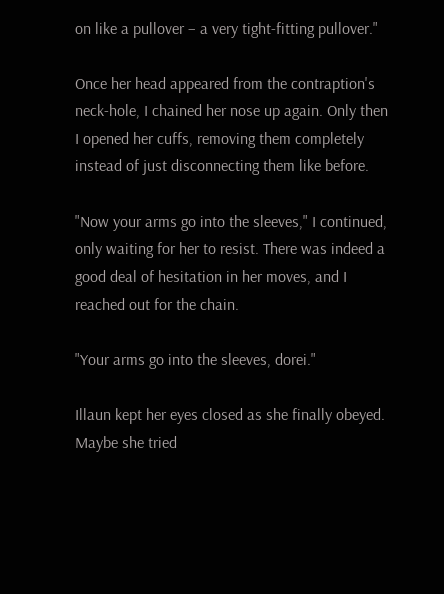on like a pullover – a very tight-fitting pullover."

Once her head appeared from the contraption's neck-hole, I chained her nose up again. Only then I opened her cuffs, removing them completely instead of just disconnecting them like before.

"Now your arms go into the sleeves," I continued, only waiting for her to resist. There was indeed a good deal of hesitation in her moves, and I reached out for the chain.

"Your arms go into the sleeves, dorei."

Illaun kept her eyes closed as she finally obeyed. Maybe she tried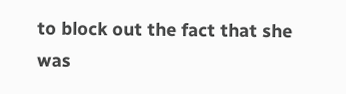to block out the fact that she was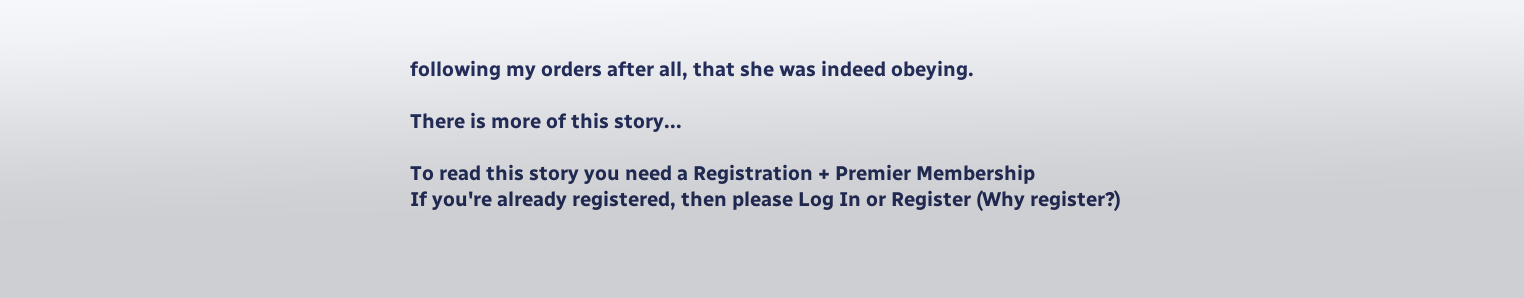following my orders after all, that she was indeed obeying.

There is more of this story...

To read this story you need a Registration + Premier Membership
If you're already registered, then please Log In or Register (Why register?)